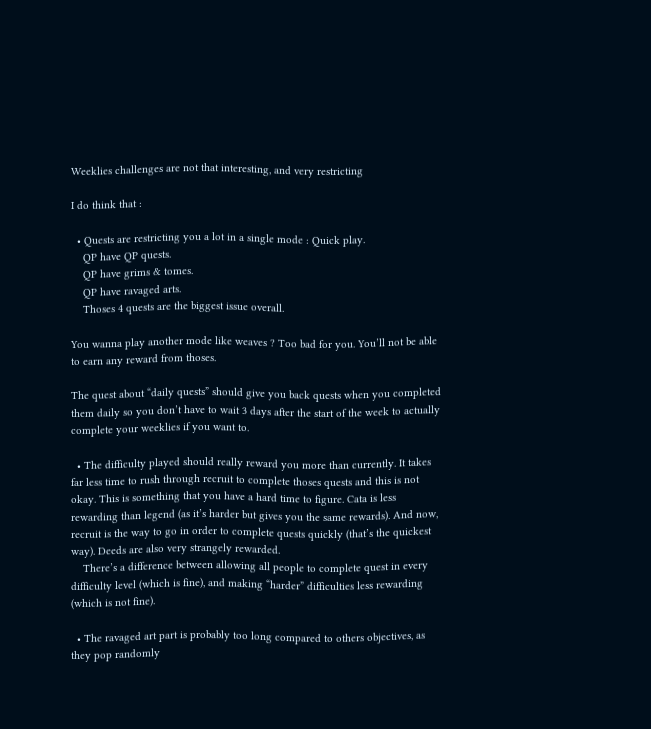Weeklies challenges are not that interesting, and very restricting

I do think that :

  • Quests are restricting you a lot in a single mode : Quick play.
    QP have QP quests.
    QP have grims & tomes.
    QP have ravaged arts.
    Thoses 4 quests are the biggest issue overall.

You wanna play another mode like weaves ? Too bad for you. You’ll not be able to earn any reward from thoses.

The quest about “daily quests” should give you back quests when you completed them daily so you don’t have to wait 3 days after the start of the week to actually complete your weeklies if you want to.

  • The difficulty played should really reward you more than currently. It takes far less time to rush through recruit to complete thoses quests and this is not okay. This is something that you have a hard time to figure. Cata is less rewarding than legend (as it’s harder but gives you the same rewards). And now, recruit is the way to go in order to complete quests quickly (that’s the quickest way). Deeds are also very strangely rewarded.
    There’s a difference between allowing all people to complete quest in every difficulty level (which is fine), and making “harder” difficulties less rewarding (which is not fine).

  • The ravaged art part is probably too long compared to others objectives, as they pop randomly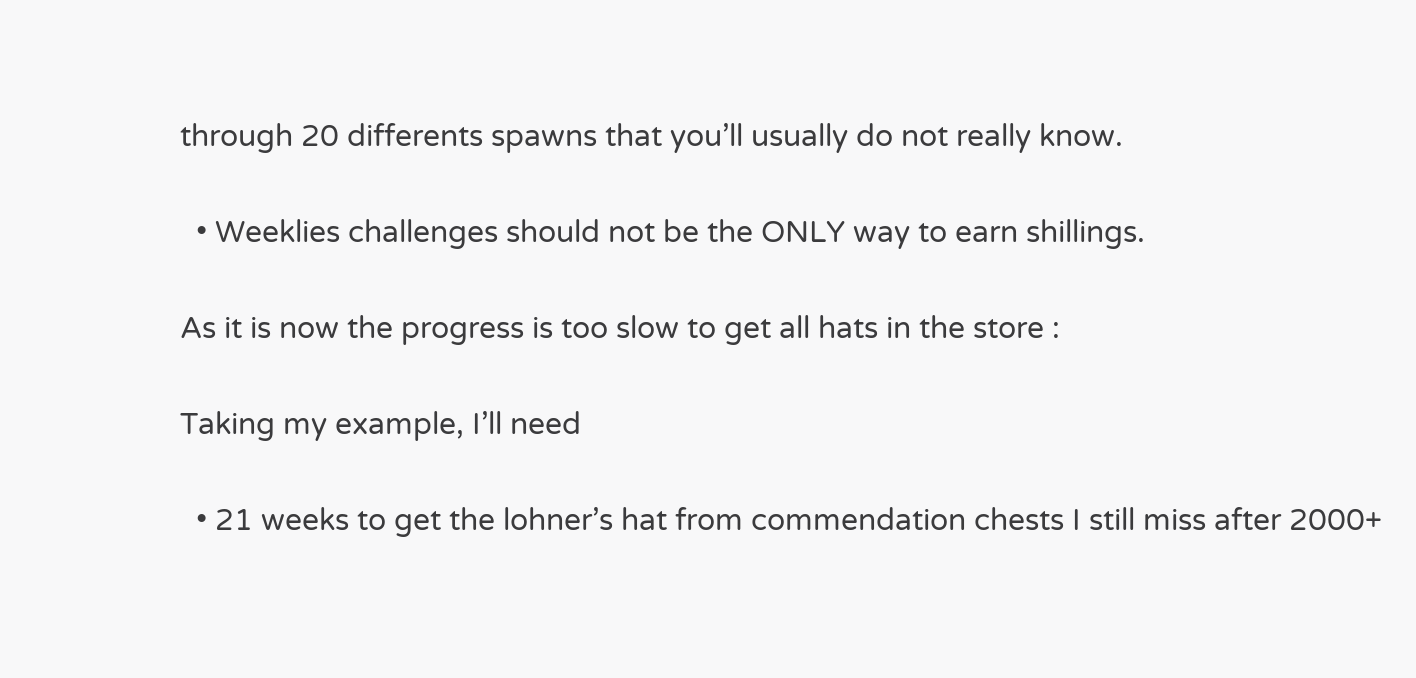through 20 differents spawns that you’ll usually do not really know.

  • Weeklies challenges should not be the ONLY way to earn shillings.

As it is now the progress is too slow to get all hats in the store :

Taking my example, I’ll need

  • 21 weeks to get the lohner’s hat from commendation chests I still miss after 2000+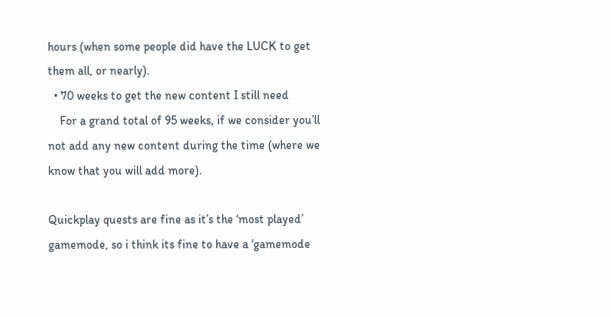hours (when some people did have the LUCK to get them all, or nearly).
  • 70 weeks to get the new content I still need
    For a grand total of 95 weeks, if we consider you’ll not add any new content during the time (where we know that you will add more).

Quickplay quests are fine as it’s the ‘most played’ gamemode, so i think its fine to have a ‘gamemode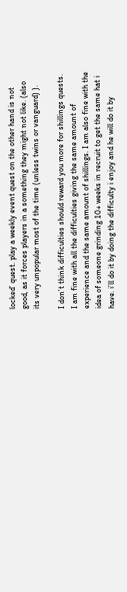locked’ quest. play a weekly event quest on the other hand is not good, as it forces players in a something they might not like. (also its very unpopular most of the time (unless twins or vanguard) ).

I don’t think difficulties should reward you more for shillings quests. I am fine with all the difficulties giving the same amount of experience and the same amount of shillings. I am also fine with the idea of someone grinding 10+ weeks in recruit to get the same hat i have. i’ll do it by doing the difficulty i enjoy and he will do it by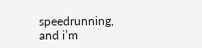speedrunning, and i’m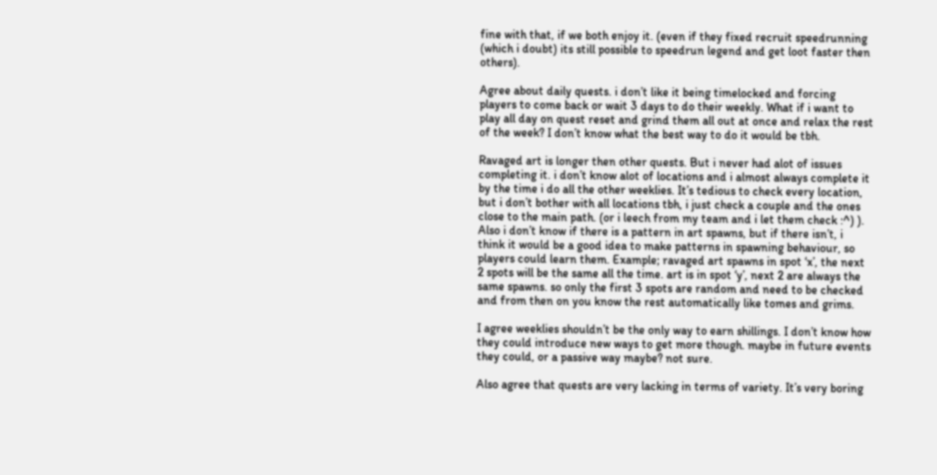fine with that, if we both enjoy it. (even if they fixed recruit speedrunning (which i doubt) its still possible to speedrun legend and get loot faster then others).

Agree about daily quests. i don’t like it being timelocked and forcing players to come back or wait 3 days to do their weekly. What if i want to play all day on quest reset and grind them all out at once and relax the rest of the week? I don’t know what the best way to do it would be tbh.

Ravaged art is longer then other quests. But i never had alot of issues completing it. i don’t know alot of locations and i almost always complete it by the time i do all the other weeklies. It’s tedious to check every location, but i don’t bother with all locations tbh, i just check a couple and the ones close to the main path. (or i leech from my team and i let them check :^) ).
Also i don’t know if there is a pattern in art spawns, but if there isn’t, i think it would be a good idea to make patterns in spawning behaviour, so players could learn them. Example; ravaged art spawns in spot ‘x’, the next 2 spots will be the same all the time. art is in spot ‘y’, next 2 are always the same spawns. so only the first 3 spots are random and need to be checked and from then on you know the rest automatically like tomes and grims.

I agree weeklies shouldn’t be the only way to earn shillings. I don’t know how they could introduce new ways to get more though. maybe in future events they could, or a passive way maybe? not sure.

Also agree that quests are very lacking in terms of variety. It’s very boring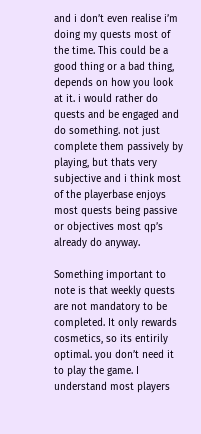and i don’t even realise i’m doing my quests most of the time. This could be a good thing or a bad thing, depends on how you look at it. i would rather do quests and be engaged and do something. not just complete them passively by playing, but thats very subjective and i think most of the playerbase enjoys most quests being passive or objectives most qp’s already do anyway.

Something important to note is that weekly quests are not mandatory to be completed. It only rewards cosmetics, so its entirily optimal. you don’t need it to play the game. I understand most players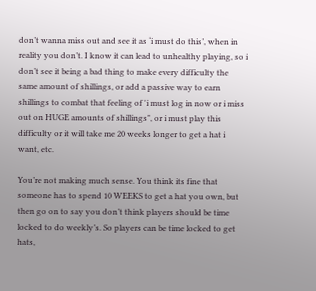don’t wanna miss out and see it as ‘i must do this’, when in reality you don’t. I know it can lead to unhealthy playing, so i don’t see it being a bad thing to make every difficulty the same amount of shillings, or add a passive way to earn shillings to combat that feeling of 'i must log in now or i miss out on HUGE amounts of shillings", or i must play this difficulty or it will take me 20 weeks longer to get a hat i want, etc.

You’re not making much sense. You think its fine that someone has to spend 10 WEEKS to get a hat you own, but then go on to say you don’t think players should be time locked to do weekly’s. So players can be time locked to get hats,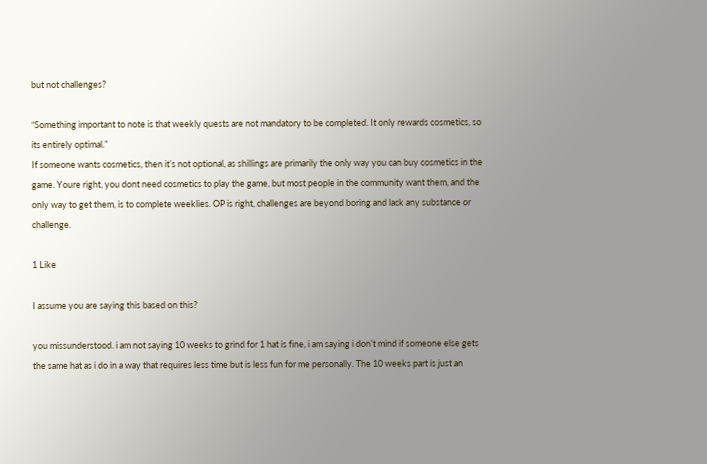but not challenges?

“Something important to note is that weekly quests are not mandatory to be completed. It only rewards cosmetics, so its entirely optimal.”
If someone wants cosmetics, then it’s not optional, as shillings are primarily the only way you can buy cosmetics in the game. Youre right, you dont need cosmetics to play the game, but most people in the community want them, and the only way to get them, is to complete weeklies. OP is right, challenges are beyond boring and lack any substance or challenge.

1 Like

I assume you are saying this based on this?

you missunderstood. i am not saying 10 weeks to grind for 1 hat is fine, i am saying i don’t mind if someone else gets the same hat as i do in a way that requires less time but is less fun for me personally. The 10 weeks part is just an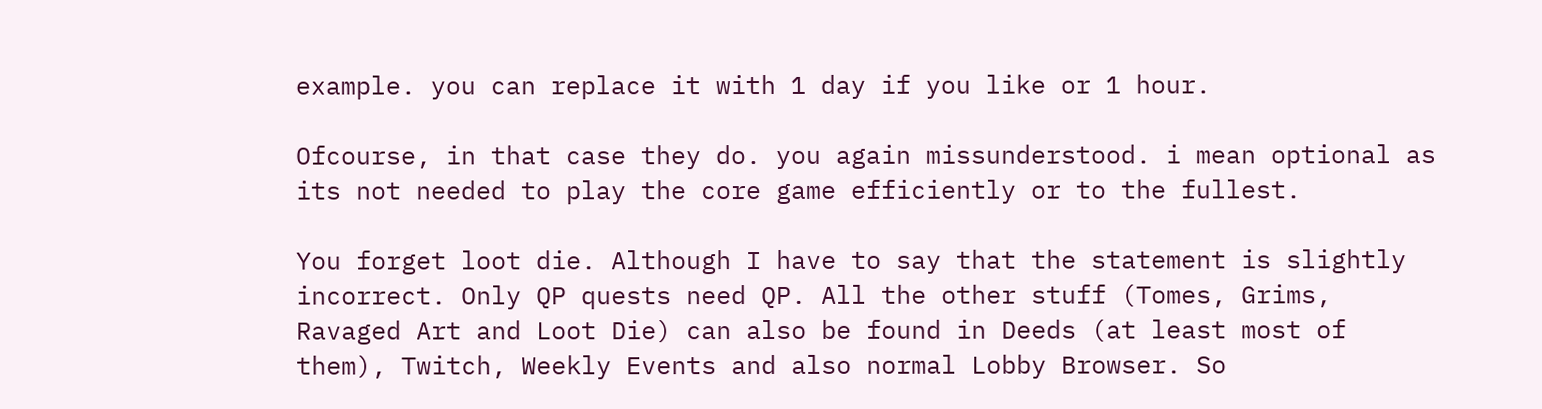example. you can replace it with 1 day if you like or 1 hour.

Ofcourse, in that case they do. you again missunderstood. i mean optional as its not needed to play the core game efficiently or to the fullest.

You forget loot die. Although I have to say that the statement is slightly incorrect. Only QP quests need QP. All the other stuff (Tomes, Grims, Ravaged Art and Loot Die) can also be found in Deeds (at least most of them), Twitch, Weekly Events and also normal Lobby Browser. So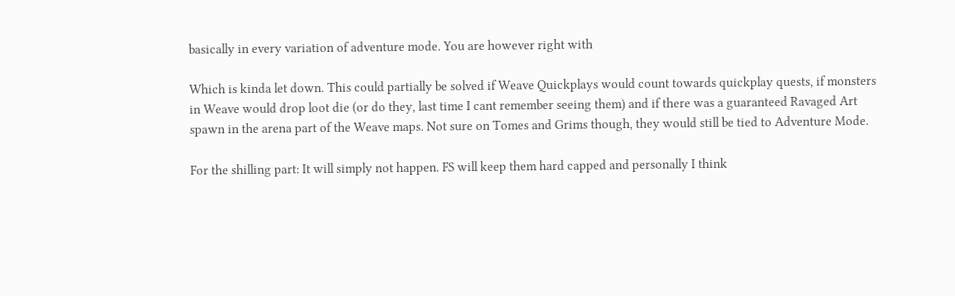basically in every variation of adventure mode. You are however right with

Which is kinda let down. This could partially be solved if Weave Quickplays would count towards quickplay quests, if monsters in Weave would drop loot die (or do they, last time I cant remember seeing them) and if there was a guaranteed Ravaged Art spawn in the arena part of the Weave maps. Not sure on Tomes and Grims though, they would still be tied to Adventure Mode.

For the shilling part: It will simply not happen. FS will keep them hard capped and personally I think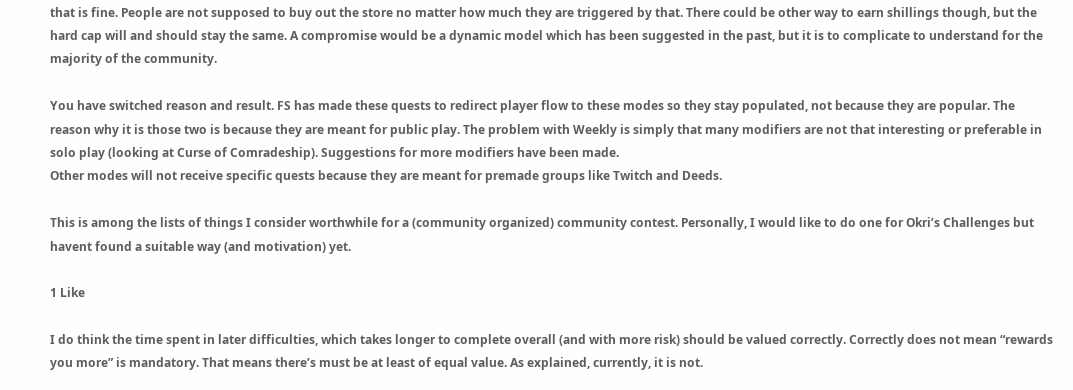that is fine. People are not supposed to buy out the store no matter how much they are triggered by that. There could be other way to earn shillings though, but the hard cap will and should stay the same. A compromise would be a dynamic model which has been suggested in the past, but it is to complicate to understand for the majority of the community.

You have switched reason and result. FS has made these quests to redirect player flow to these modes so they stay populated, not because they are popular. The reason why it is those two is because they are meant for public play. The problem with Weekly is simply that many modifiers are not that interesting or preferable in solo play (looking at Curse of Comradeship). Suggestions for more modifiers have been made.
Other modes will not receive specific quests because they are meant for premade groups like Twitch and Deeds.

This is among the lists of things I consider worthwhile for a (community organized) community contest. Personally, I would like to do one for Okri’s Challenges but havent found a suitable way (and motivation) yet.

1 Like

I do think the time spent in later difficulties, which takes longer to complete overall (and with more risk) should be valued correctly. Correctly does not mean “rewards you more” is mandatory. That means there’s must be at least of equal value. As explained, currently, it is not.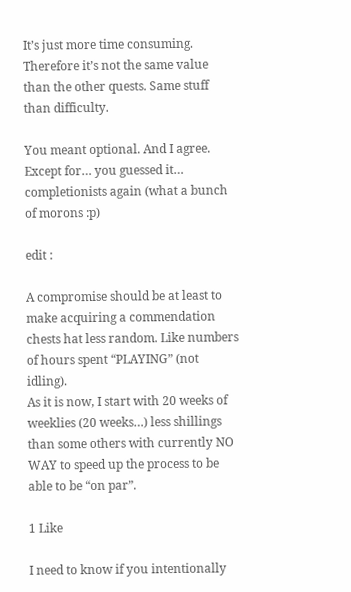It’s just more time consuming. Therefore it’s not the same value than the other quests. Same stuff than difficulty.

You meant optional. And I agree. Except for… you guessed it… completionists again (what a bunch of morons :p)

edit :

A compromise should be at least to make acquiring a commendation chests hat less random. Like numbers of hours spent “PLAYING” (not idling).
As it is now, I start with 20 weeks of weeklies (20 weeks…) less shillings than some others with currently NO WAY to speed up the process to be able to be “on par”.

1 Like

I need to know if you intentionally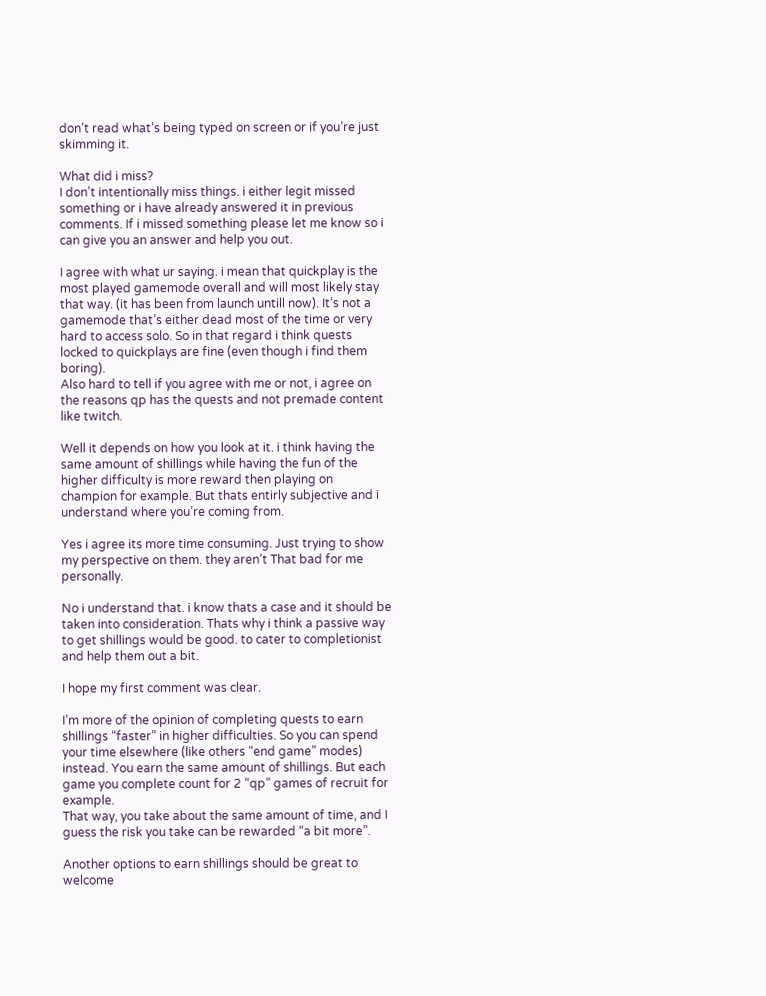don’t read what’s being typed on screen or if you’re just skimming it.

What did i miss?
I don’t intentionally miss things. i either legit missed something or i have already answered it in previous comments. If i missed something please let me know so i can give you an answer and help you out.

I agree with what ur saying. i mean that quickplay is the most played gamemode overall and will most likely stay that way. (it has been from launch untill now). It’s not a gamemode that’s either dead most of the time or very hard to access solo. So in that regard i think quests locked to quickplays are fine (even though i find them boring).
Also hard to tell if you agree with me or not, i agree on the reasons qp has the quests and not premade content like twitch.

Well it depends on how you look at it. i think having the same amount of shillings while having the fun of the higher difficulty is more reward then playing on champion for example. But thats entirly subjective and i understand where you’re coming from.

Yes i agree its more time consuming. Just trying to show my perspective on them. they aren’t That bad for me personally.

No i understand that. i know thats a case and it should be taken into consideration. Thats why i think a passive way to get shillings would be good. to cater to completionist and help them out a bit.

I hope my first comment was clear.

I’m more of the opinion of completing quests to earn shillings “faster” in higher difficulties. So you can spend your time elsewhere (like others “end game” modes) instead. You earn the same amount of shillings. But each game you complete count for 2 “qp” games of recruit for example.
That way, you take about the same amount of time, and I guess the risk you take can be rewarded “a bit more”.

Another options to earn shillings should be great to welcome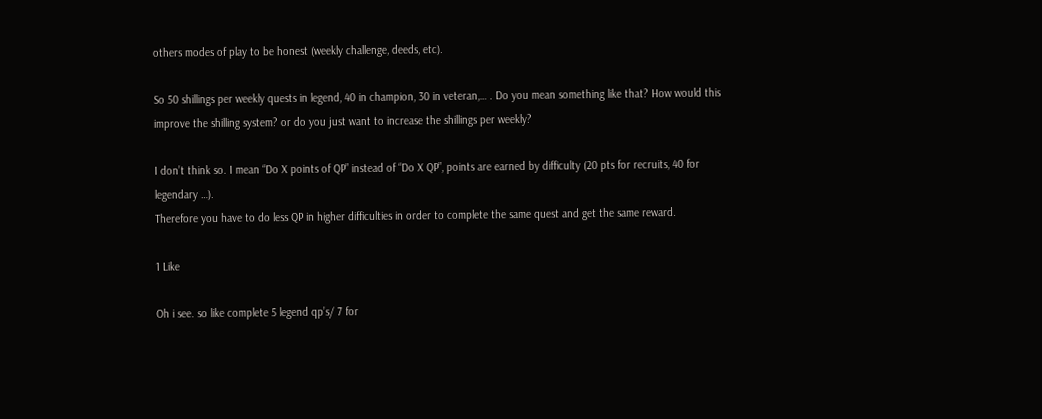others modes of play to be honest (weekly challenge, deeds, etc).

So 50 shillings per weekly quests in legend, 40 in champion, 30 in veteran,… . Do you mean something like that? How would this improve the shilling system? or do you just want to increase the shillings per weekly?

I don’t think so. I mean “Do X points of QP” instead of “Do X QP”, points are earned by difficulty (20 pts for recruits, 40 for legendary …).
Therefore you have to do less QP in higher difficulties in order to complete the same quest and get the same reward.

1 Like

Oh i see. so like complete 5 legend qp’s/ 7 for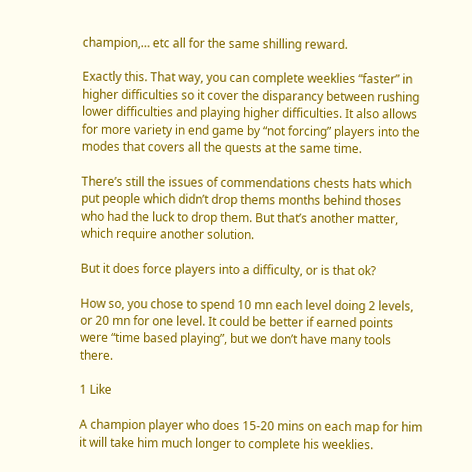champion,… etc all for the same shilling reward.

Exactly this. That way, you can complete weeklies “faster” in higher difficulties so it cover the disparancy between rushing lower difficulties and playing higher difficulties. It also allows for more variety in end game by “not forcing” players into the modes that covers all the quests at the same time.

There’s still the issues of commendations chests hats which put people which didn’t drop thems months behind thoses who had the luck to drop them. But that’s another matter, which require another solution.

But it does force players into a difficulty, or is that ok?

How so, you chose to spend 10 mn each level doing 2 levels, or 20 mn for one level. It could be better if earned points were “time based playing”, but we don’t have many tools there.

1 Like

A champion player who does 15-20 mins on each map for him it will take him much longer to complete his weeklies.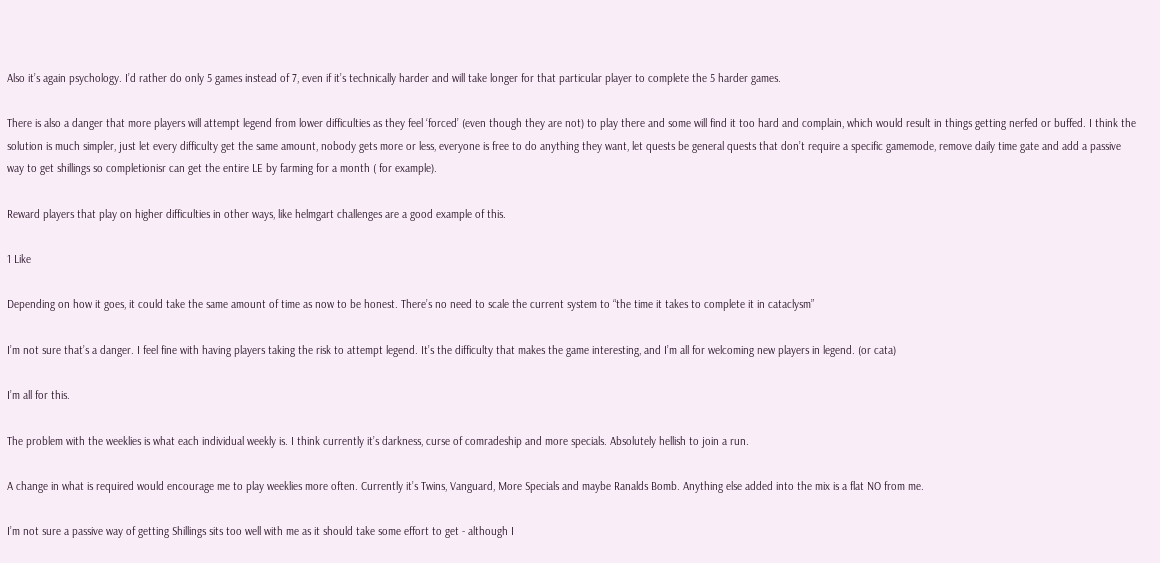Also it’s again psychology. I’d rather do only 5 games instead of 7, even if it’s technically harder and will take longer for that particular player to complete the 5 harder games.

There is also a danger that more players will attempt legend from lower difficulties as they feel ‘forced’ (even though they are not) to play there and some will find it too hard and complain, which would result in things getting nerfed or buffed. I think the solution is much simpler, just let every difficulty get the same amount, nobody gets more or less, everyone is free to do anything they want, let quests be general quests that don’t require a specific gamemode, remove daily time gate and add a passive way to get shillings so completionisr can get the entire LE by farming for a month ( for example).

Reward players that play on higher difficulties in other ways, like helmgart challenges are a good example of this.

1 Like

Depending on how it goes, it could take the same amount of time as now to be honest. There’s no need to scale the current system to “the time it takes to complete it in cataclysm”

I’m not sure that’s a danger. I feel fine with having players taking the risk to attempt legend. It’s the difficulty that makes the game interesting, and I’m all for welcoming new players in legend. (or cata)

I’m all for this.

The problem with the weeklies is what each individual weekly is. I think currently it’s darkness, curse of comradeship and more specials. Absolutely hellish to join a run.

A change in what is required would encourage me to play weeklies more often. Currently it’s Twins, Vanguard, More Specials and maybe Ranalds Bomb. Anything else added into the mix is a flat NO from me.

I’m not sure a passive way of getting Shillings sits too well with me as it should take some effort to get - although I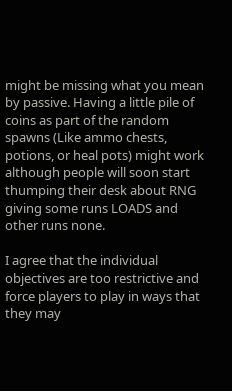might be missing what you mean by passive. Having a little pile of coins as part of the random spawns (Like ammo chests, potions, or heal pots) might work although people will soon start thumping their desk about RNG giving some runs LOADS and other runs none.

I agree that the individual objectives are too restrictive and force players to play in ways that they may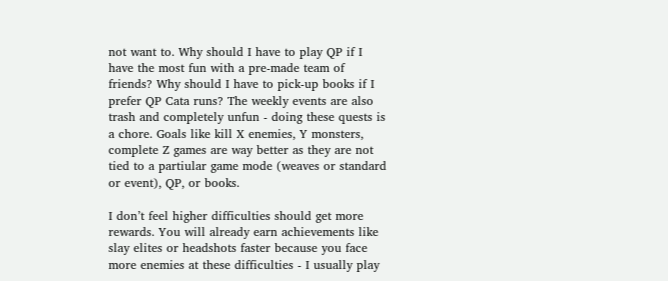not want to. Why should I have to play QP if I have the most fun with a pre-made team of friends? Why should I have to pick-up books if I prefer QP Cata runs? The weekly events are also trash and completely unfun - doing these quests is a chore. Goals like kill X enemies, Y monsters, complete Z games are way better as they are not tied to a partiular game mode (weaves or standard or event), QP, or books.

I don’t feel higher difficulties should get more rewards. You will already earn achievements like slay elites or headshots faster because you face more enemies at these difficulties - I usually play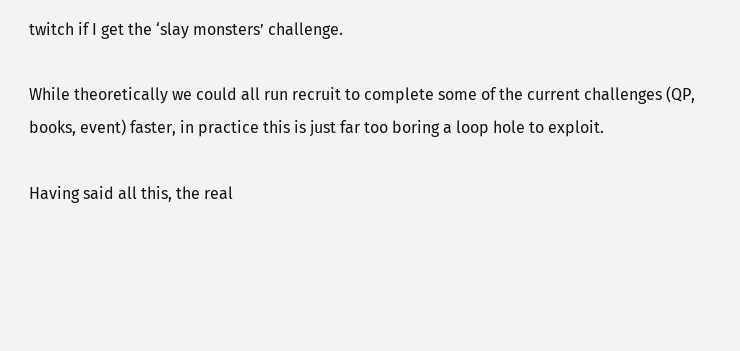twitch if I get the ‘slay monsters’ challenge.

While theoretically we could all run recruit to complete some of the current challenges (QP, books, event) faster, in practice this is just far too boring a loop hole to exploit.

Having said all this, the real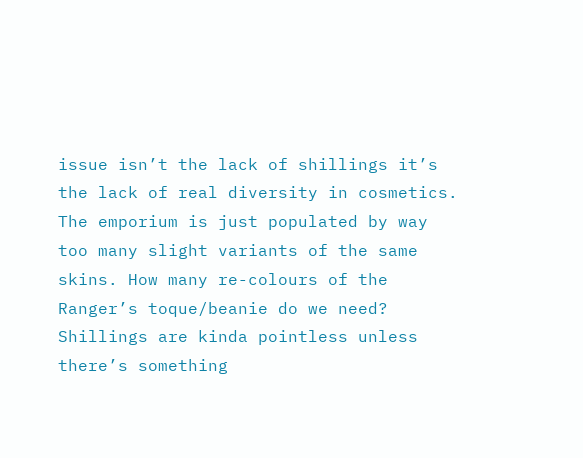issue isn’t the lack of shillings it’s the lack of real diversity in cosmetics. The emporium is just populated by way too many slight variants of the same skins. How many re-colours of the Ranger’s toque/beanie do we need? Shillings are kinda pointless unless there’s something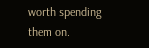worth spending them on.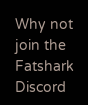Why not join the Fatshark Discord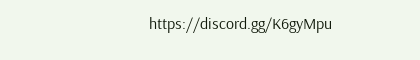https://discord.gg/K6gyMpu